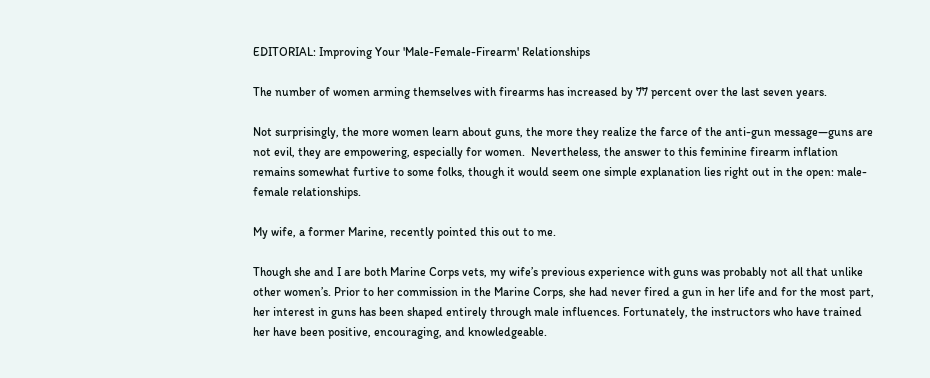EDITORIAL: Improving Your 'Male-Female-Firearm' Relationships

The number of women arming themselves with firearms has increased by 77 percent over the last seven years.

Not surprisingly, the more women learn about guns, the more they realize the farce of the anti-gun message—guns are not evil, they are empowering, especially for women.  Nevertheless, the answer to this feminine firearm inflation remains somewhat furtive to some folks, though it would seem one simple explanation lies right out in the open: male-female relationships.

My wife, a former Marine, recently pointed this out to me.

Though she and I are both Marine Corps vets, my wife’s previous experience with guns was probably not all that unlike other women’s. Prior to her commission in the Marine Corps, she had never fired a gun in her life and for the most part, her interest in guns has been shaped entirely through male influences. Fortunately, the instructors who have trained her have been positive, encouraging, and knowledgeable.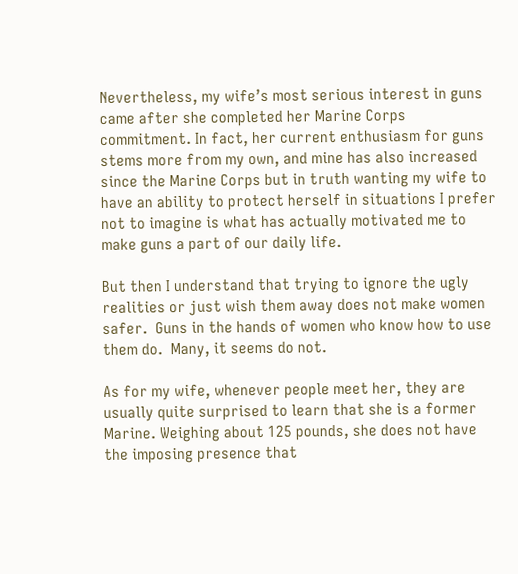Nevertheless, my wife’s most serious interest in guns came after she completed her Marine Corps commitment. In fact, her current enthusiasm for guns stems more from my own, and mine has also increased since the Marine Corps but in truth wanting my wife to have an ability to protect herself in situations I prefer not to imagine is what has actually motivated me to make guns a part of our daily life.

But then I understand that trying to ignore the ugly realities or just wish them away does not make women safer.  Guns in the hands of women who know how to use them do.  Many, it seems do not.

As for my wife, whenever people meet her, they are usually quite surprised to learn that she is a former Marine. Weighing about 125 pounds, she does not have the imposing presence that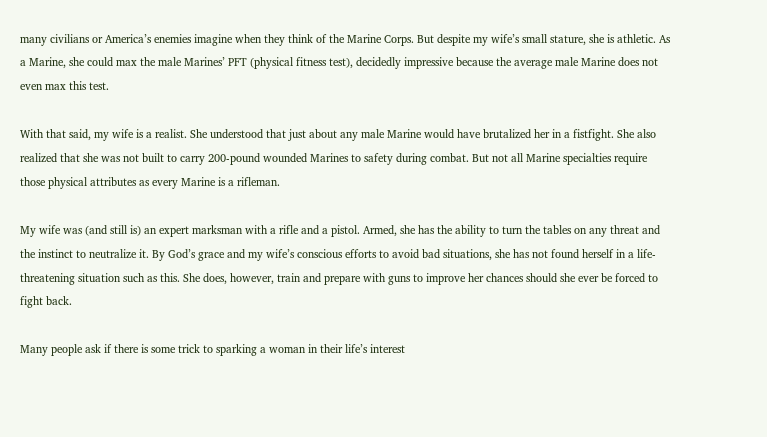many civilians or America’s enemies imagine when they think of the Marine Corps. But despite my wife’s small stature, she is athletic. As a Marine, she could max the male Marines’ PFT (physical fitness test), decidedly impressive because the average male Marine does not even max this test.

With that said, my wife is a realist. She understood that just about any male Marine would have brutalized her in a fistfight. She also realized that she was not built to carry 200-pound wounded Marines to safety during combat. But not all Marine specialties require those physical attributes as every Marine is a rifleman.

My wife was (and still is) an expert marksman with a rifle and a pistol. Armed, she has the ability to turn the tables on any threat and the instinct to neutralize it. By God’s grace and my wife’s conscious efforts to avoid bad situations, she has not found herself in a life-threatening situation such as this. She does, however, train and prepare with guns to improve her chances should she ever be forced to fight back.

Many people ask if there is some trick to sparking a woman in their life’s interest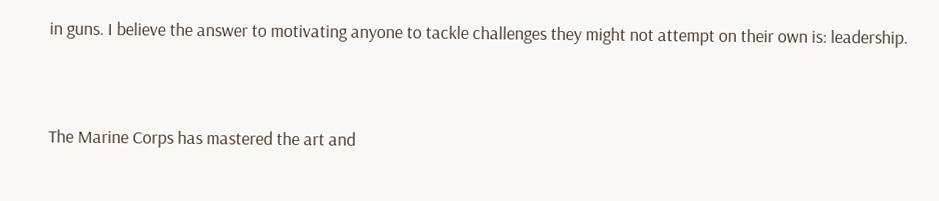in guns. I believe the answer to motivating anyone to tackle challenges they might not attempt on their own is: leadership.


The Marine Corps has mastered the art and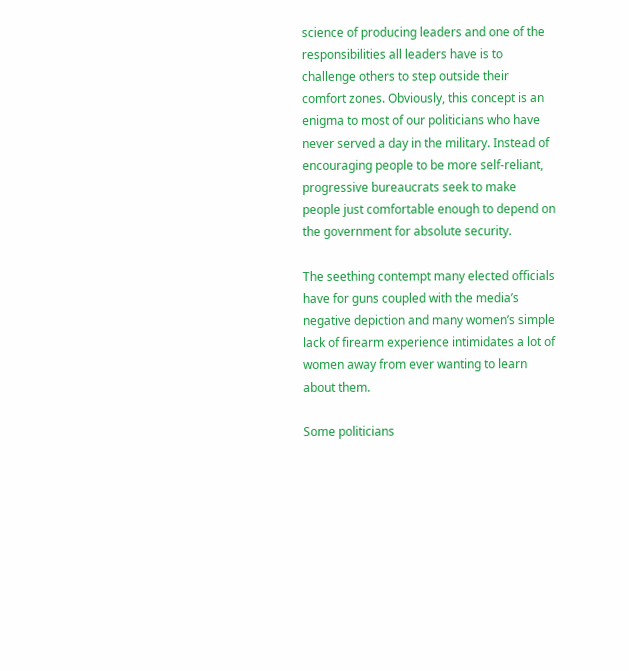science of producing leaders and one of the responsibilities all leaders have is to challenge others to step outside their comfort zones. Obviously, this concept is an enigma to most of our politicians who have never served a day in the military. Instead of encouraging people to be more self-reliant, progressive bureaucrats seek to make people just comfortable enough to depend on the government for absolute security.

The seething contempt many elected officials have for guns coupled with the media’s negative depiction and many women’s simple lack of firearm experience intimidates a lot of women away from ever wanting to learn about them.

Some politicians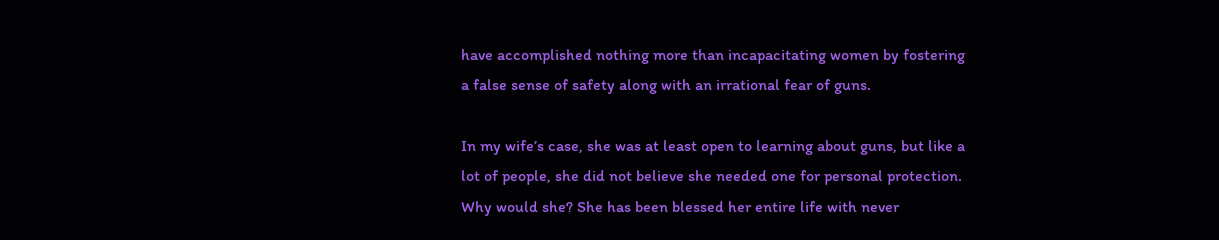have accomplished nothing more than incapacitating women by fostering a false sense of safety along with an irrational fear of guns.

In my wife’s case, she was at least open to learning about guns, but like a lot of people, she did not believe she needed one for personal protection. Why would she? She has been blessed her entire life with never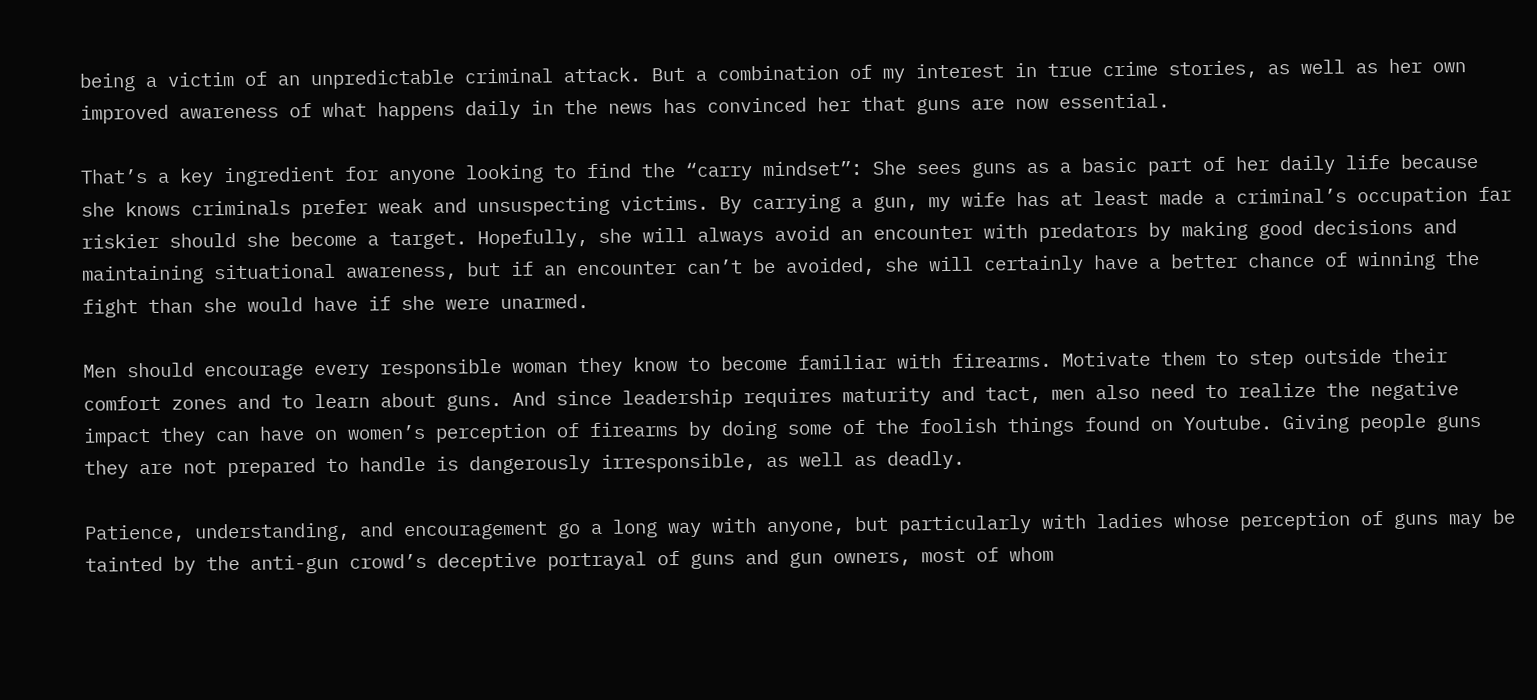being a victim of an unpredictable criminal attack. But a combination of my interest in true crime stories, as well as her own improved awareness of what happens daily in the news has convinced her that guns are now essential.

That’s a key ingredient for anyone looking to find the “carry mindset”: She sees guns as a basic part of her daily life because she knows criminals prefer weak and unsuspecting victims. By carrying a gun, my wife has at least made a criminal’s occupation far riskier should she become a target. Hopefully, she will always avoid an encounter with predators by making good decisions and maintaining situational awareness, but if an encounter can’t be avoided, she will certainly have a better chance of winning the fight than she would have if she were unarmed.

Men should encourage every responsible woman they know to become familiar with firearms. Motivate them to step outside their comfort zones and to learn about guns. And since leadership requires maturity and tact, men also need to realize the negative impact they can have on women’s perception of firearms by doing some of the foolish things found on Youtube. Giving people guns they are not prepared to handle is dangerously irresponsible, as well as deadly.

Patience, understanding, and encouragement go a long way with anyone, but particularly with ladies whose perception of guns may be tainted by the anti-gun crowd’s deceptive portrayal of guns and gun owners, most of whom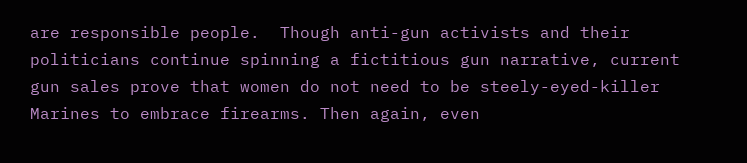are responsible people.  Though anti-gun activists and their politicians continue spinning a fictitious gun narrative, current gun sales prove that women do not need to be steely-eyed-killer Marines to embrace firearms. Then again, even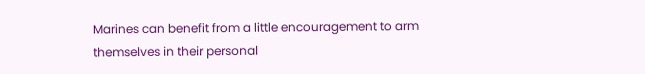Marines can benefit from a little encouragement to arm themselves in their personal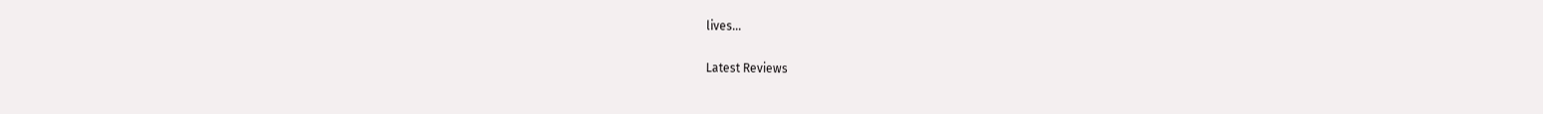lives…

Latest Reviews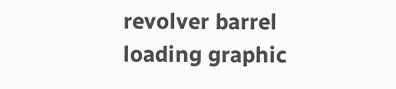revolver barrel loading graphic